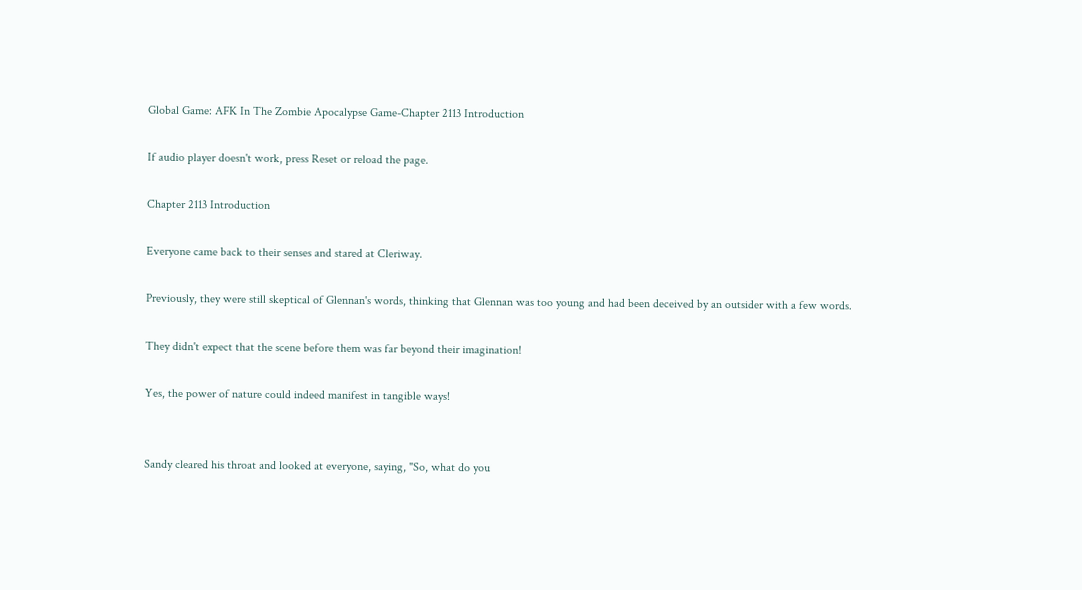Global Game: AFK In The Zombie Apocalypse Game-Chapter 2113 Introduction

If audio player doesn't work, press Reset or reload the page.

Chapter 2113 Introduction

Everyone came back to their senses and stared at Cleriway.

Previously, they were still skeptical of Glennan's words, thinking that Glennan was too young and had been deceived by an outsider with a few words.

They didn't expect that the scene before them was far beyond their imagination!

Yes, the power of nature could indeed manifest in tangible ways!


Sandy cleared his throat and looked at everyone, saying, "So, what do you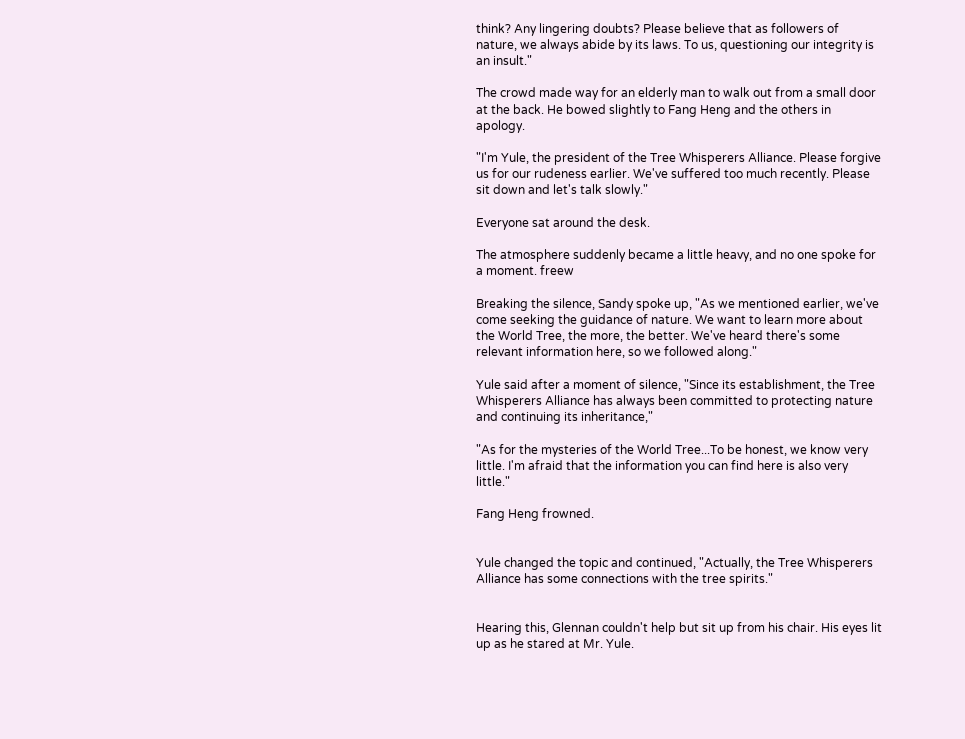think? Any lingering doubts? Please believe that as followers of nature, we always abide by its laws. To us, questioning our integrity is an insult."

The crowd made way for an elderly man to walk out from a small door at the back. He bowed slightly to Fang Heng and the others in apology.

"I'm Yule, the president of the Tree Whisperers Alliance. Please forgive us for our rudeness earlier. We've suffered too much recently. Please sit down and let's talk slowly."

Everyone sat around the desk.

The atmosphere suddenly became a little heavy, and no one spoke for a moment. freew

Breaking the silence, Sandy spoke up, "As we mentioned earlier, we've come seeking the guidance of nature. We want to learn more about the World Tree, the more, the better. We've heard there's some relevant information here, so we followed along."

Yule said after a moment of silence, "Since its establishment, the Tree Whisperers Alliance has always been committed to protecting nature and continuing its inheritance,"

"As for the mysteries of the World Tree...To be honest, we know very little. I'm afraid that the information you can find here is also very little."

Fang Heng frowned.


Yule changed the topic and continued, "Actually, the Tree Whisperers Alliance has some connections with the tree spirits."


Hearing this, Glennan couldn't help but sit up from his chair. His eyes lit up as he stared at Mr. Yule.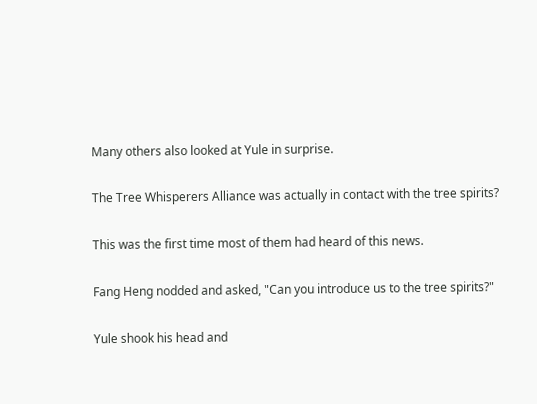Many others also looked at Yule in surprise.

The Tree Whisperers Alliance was actually in contact with the tree spirits?

This was the first time most of them had heard of this news.

Fang Heng nodded and asked, "Can you introduce us to the tree spirits?"

Yule shook his head and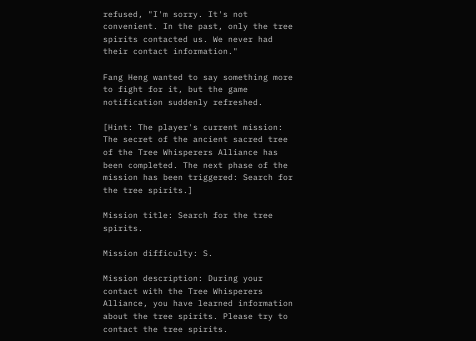refused, "I'm sorry. It's not convenient. In the past, only the tree spirits contacted us. We never had their contact information."

Fang Heng wanted to say something more to fight for it, but the game notification suddenly refreshed.

[Hint: The player's current mission: The secret of the ancient sacred tree of the Tree Whisperers Alliance has been completed. The next phase of the mission has been triggered: Search for the tree spirits.]

Mission title: Search for the tree spirits.

Mission difficulty: S.

Mission description: During your contact with the Tree Whisperers Alliance, you have learned information about the tree spirits. Please try to contact the tree spirits.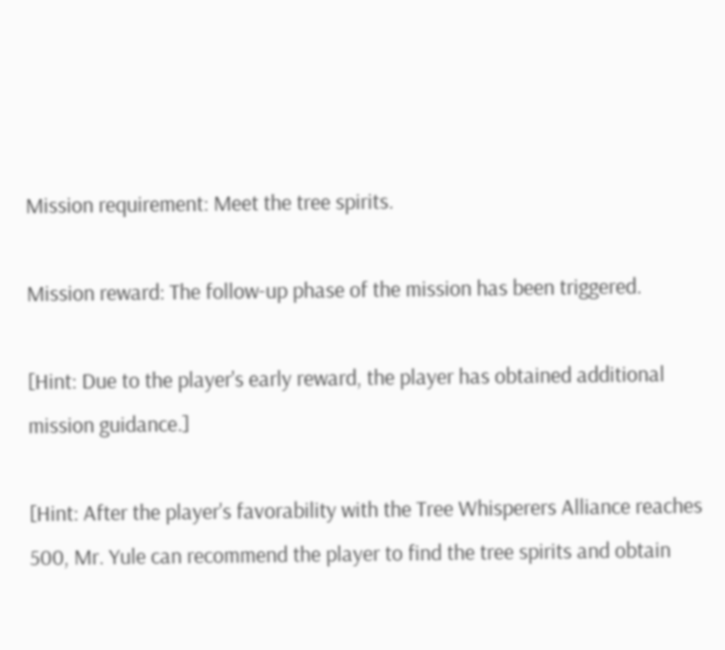Mission requirement: Meet the tree spirits.

Mission reward: The follow-up phase of the mission has been triggered.

[Hint: Due to the player's early reward, the player has obtained additional mission guidance.]

[Hint: After the player's favorability with the Tree Whisperers Alliance reaches 500, Mr. Yule can recommend the player to find the tree spirits and obtain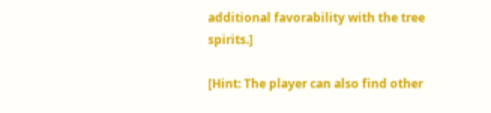additional favorability with the tree spirits.]

[Hint: The player can also find other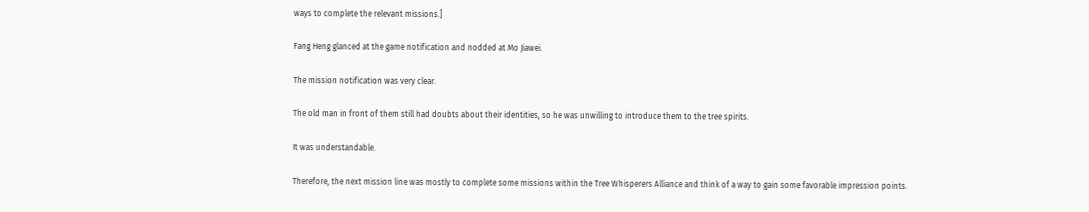ways to complete the relevant missions.]

Fang Heng glanced at the game notification and nodded at Mo Jiawei.

The mission notification was very clear.

The old man in front of them still had doubts about their identities, so he was unwilling to introduce them to the tree spirits.

It was understandable.

Therefore, the next mission line was mostly to complete some missions within the Tree Whisperers Alliance and think of a way to gain some favorable impression points.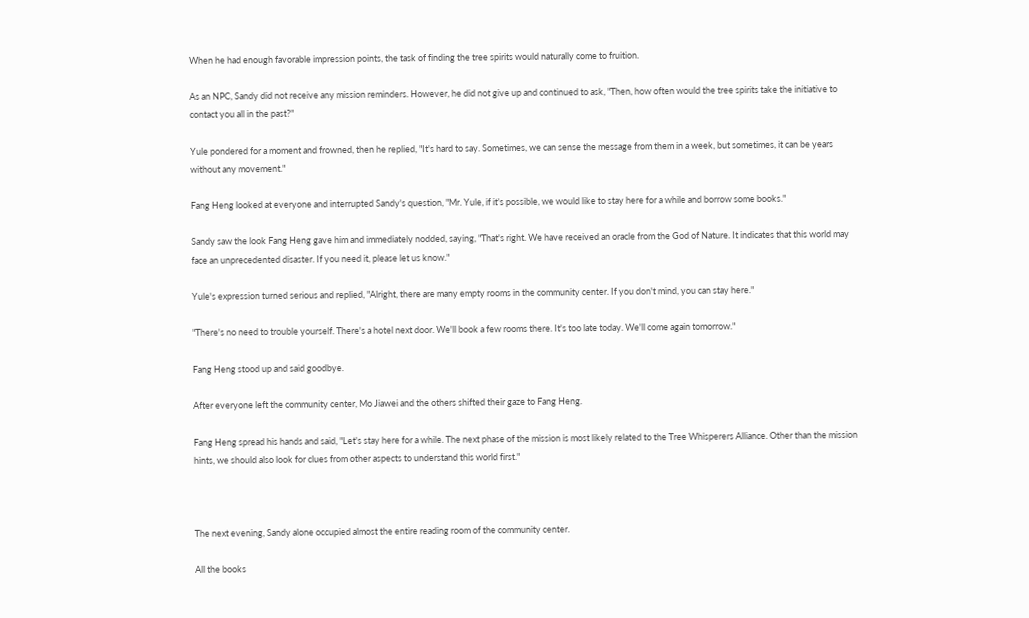When he had enough favorable impression points, the task of finding the tree spirits would naturally come to fruition.

As an NPC, Sandy did not receive any mission reminders. However, he did not give up and continued to ask, "Then, how often would the tree spirits take the initiative to contact you all in the past?"

Yule pondered for a moment and frowned, then he replied, "It's hard to say. Sometimes, we can sense the message from them in a week, but sometimes, it can be years without any movement."

Fang Heng looked at everyone and interrupted Sandy's question, "Mr. Yule, if it's possible, we would like to stay here for a while and borrow some books."

Sandy saw the look Fang Heng gave him and immediately nodded, saying, "That's right. We have received an oracle from the God of Nature. It indicates that this world may face an unprecedented disaster. If you need it, please let us know."

Yule's expression turned serious and replied, "Alright, there are many empty rooms in the community center. If you don't mind, you can stay here."

"There's no need to trouble yourself. There's a hotel next door. We'll book a few rooms there. It's too late today. We'll come again tomorrow."

Fang Heng stood up and said goodbye.

After everyone left the community center, Mo Jiawei and the others shifted their gaze to Fang Heng.

Fang Heng spread his hands and said, "Let's stay here for a while. The next phase of the mission is most likely related to the Tree Whisperers Alliance. Other than the mission hints, we should also look for clues from other aspects to understand this world first."



The next evening, Sandy alone occupied almost the entire reading room of the community center.

All the books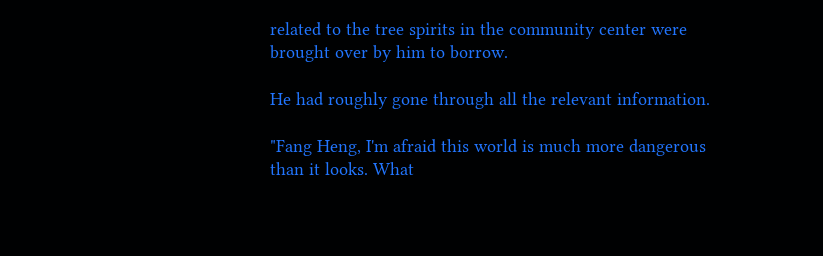related to the tree spirits in the community center were brought over by him to borrow.

He had roughly gone through all the relevant information.

"Fang Heng, I'm afraid this world is much more dangerous than it looks. What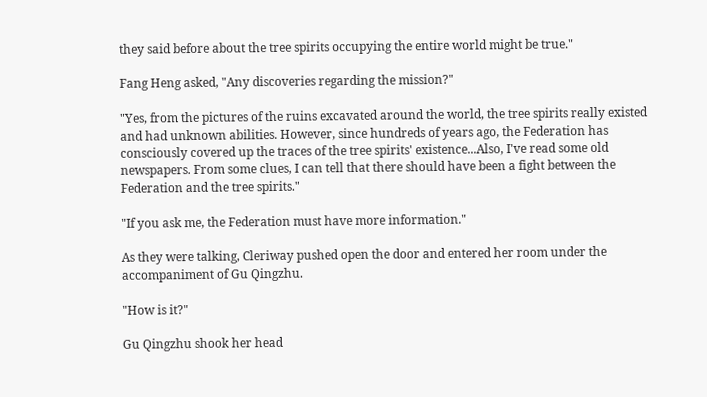they said before about the tree spirits occupying the entire world might be true."

Fang Heng asked, "Any discoveries regarding the mission?"

"Yes, from the pictures of the ruins excavated around the world, the tree spirits really existed and had unknown abilities. However, since hundreds of years ago, the Federation has consciously covered up the traces of the tree spirits' existence...Also, I've read some old newspapers. From some clues, I can tell that there should have been a fight between the Federation and the tree spirits."

"If you ask me, the Federation must have more information."

As they were talking, Cleriway pushed open the door and entered her room under the accompaniment of Gu Qingzhu.

"How is it?"

Gu Qingzhu shook her head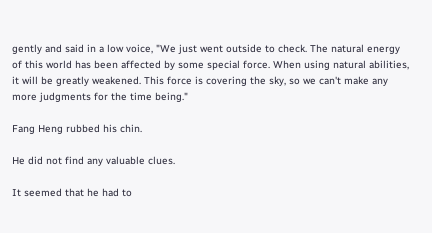gently and said in a low voice, "We just went outside to check. The natural energy of this world has been affected by some special force. When using natural abilities, it will be greatly weakened. This force is covering the sky, so we can't make any more judgments for the time being."

Fang Heng rubbed his chin.

He did not find any valuable clues.

It seemed that he had to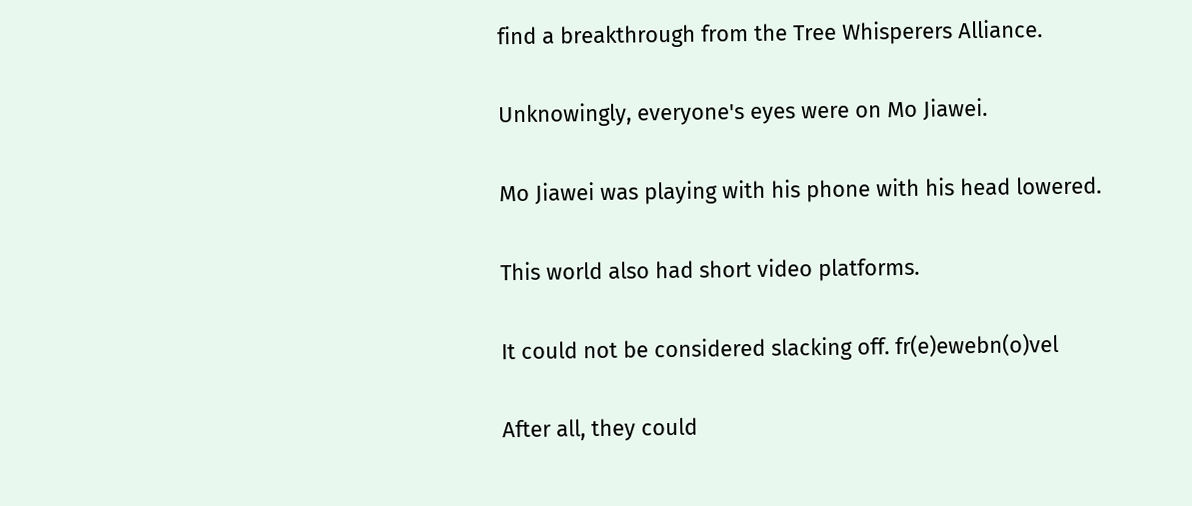find a breakthrough from the Tree Whisperers Alliance.

Unknowingly, everyone's eyes were on Mo Jiawei.

Mo Jiawei was playing with his phone with his head lowered.

This world also had short video platforms.

It could not be considered slacking off. fr(e)ewebn(o)vel

After all, they could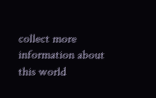collect more information about this world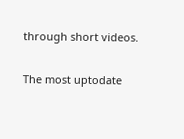through short videos.

The most uptodate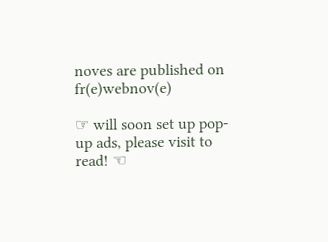noves are published on fr(e)webnov(e)

☞ will soon set up pop-up ads, please visit to read! ☜